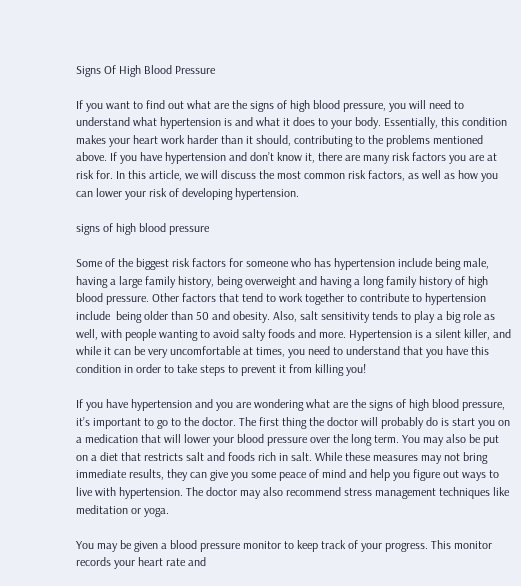Signs Of High Blood Pressure

If you want to find out what are the signs of high blood pressure, you will need to understand what hypertension is and what it does to your body. Essentially, this condition makes your heart work harder than it should, contributing to the problems mentioned above. If you have hypertension and don’t know it, there are many risk factors you are at risk for. In this article, we will discuss the most common risk factors, as well as how you can lower your risk of developing hypertension.

signs of high blood pressure

Some of the biggest risk factors for someone who has hypertension include being male, having a large family history, being overweight and having a long family history of high blood pressure. Other factors that tend to work together to contribute to hypertension include  being older than 50 and obesity. Also, salt sensitivity tends to play a big role as well, with people wanting to avoid salty foods and more. Hypertension is a silent killer, and while it can be very uncomfortable at times, you need to understand that you have this condition in order to take steps to prevent it from killing you!

If you have hypertension and you are wondering what are the signs of high blood pressure, it’s important to go to the doctor. The first thing the doctor will probably do is start you on a medication that will lower your blood pressure over the long term. You may also be put on a diet that restricts salt and foods rich in salt. While these measures may not bring immediate results, they can give you some peace of mind and help you figure out ways to live with hypertension. The doctor may also recommend stress management techniques like meditation or yoga.

You may be given a blood pressure monitor to keep track of your progress. This monitor records your heart rate and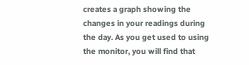creates a graph showing the changes in your readings during the day. As you get used to using the monitor, you will find that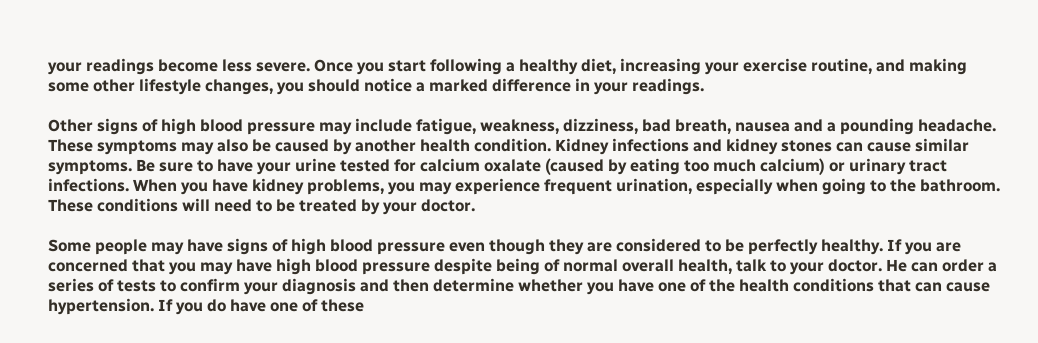your readings become less severe. Once you start following a healthy diet, increasing your exercise routine, and making some other lifestyle changes, you should notice a marked difference in your readings.

Other signs of high blood pressure may include fatigue, weakness, dizziness, bad breath, nausea and a pounding headache. These symptoms may also be caused by another health condition. Kidney infections and kidney stones can cause similar symptoms. Be sure to have your urine tested for calcium oxalate (caused by eating too much calcium) or urinary tract infections. When you have kidney problems, you may experience frequent urination, especially when going to the bathroom. These conditions will need to be treated by your doctor.

Some people may have signs of high blood pressure even though they are considered to be perfectly healthy. If you are concerned that you may have high blood pressure despite being of normal overall health, talk to your doctor. He can order a series of tests to confirm your diagnosis and then determine whether you have one of the health conditions that can cause hypertension. If you do have one of these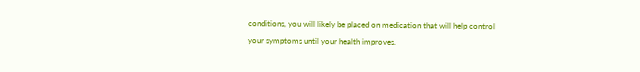conditions, you will likely be placed on medication that will help control your symptoms until your health improves.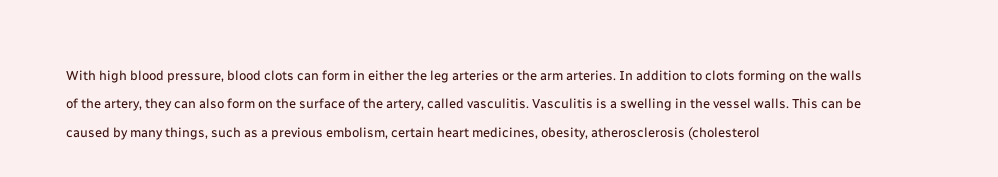With high blood pressure, blood clots can form in either the leg arteries or the arm arteries. In addition to clots forming on the walls of the artery, they can also form on the surface of the artery, called vasculitis. Vasculitis is a swelling in the vessel walls. This can be caused by many things, such as a previous embolism, certain heart medicines, obesity, atherosclerosis (cholesterol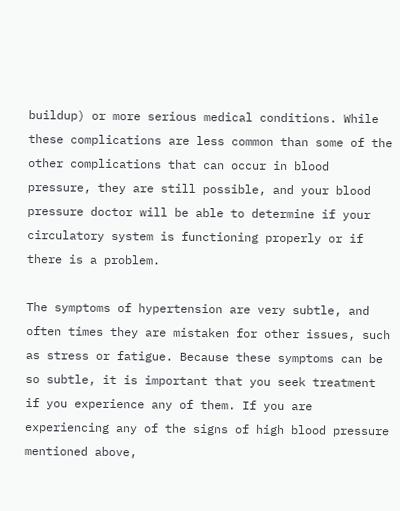buildup) or more serious medical conditions. While these complications are less common than some of the other complications that can occur in blood pressure, they are still possible, and your blood pressure doctor will be able to determine if your circulatory system is functioning properly or if there is a problem.

The symptoms of hypertension are very subtle, and often times they are mistaken for other issues, such as stress or fatigue. Because these symptoms can be so subtle, it is important that you seek treatment if you experience any of them. If you are experiencing any of the signs of high blood pressure mentioned above,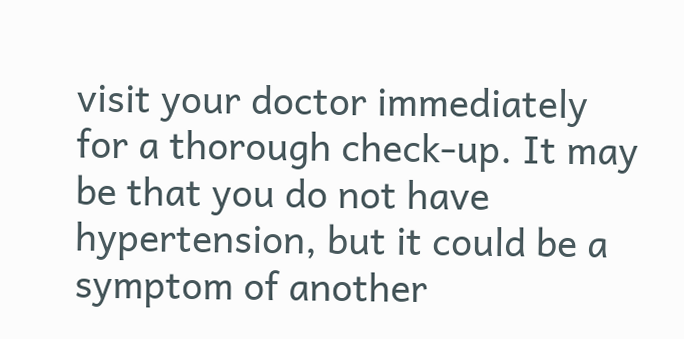visit your doctor immediately for a thorough check-up. It may be that you do not have hypertension, but it could be a symptom of another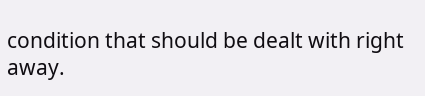condition that should be dealt with right away.